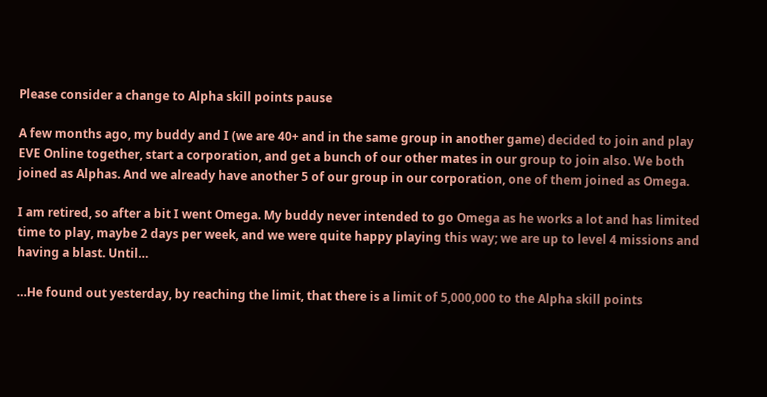Please consider a change to Alpha skill points pause

A few months ago, my buddy and I (we are 40+ and in the same group in another game) decided to join and play EVE Online together, start a corporation, and get a bunch of our other mates in our group to join also. We both joined as Alphas. And we already have another 5 of our group in our corporation, one of them joined as Omega.

I am retired, so after a bit I went Omega. My buddy never intended to go Omega as he works a lot and has limited time to play, maybe 2 days per week, and we were quite happy playing this way; we are up to level 4 missions and having a blast. Until…

…He found out yesterday, by reaching the limit, that there is a limit of 5,000,000 to the Alpha skill points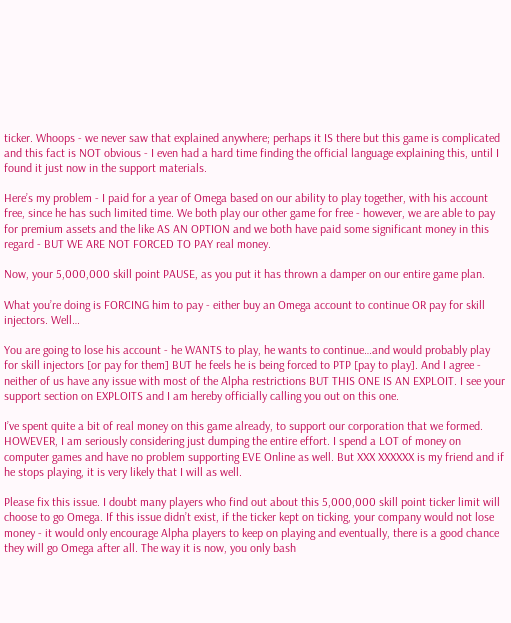ticker. Whoops - we never saw that explained anywhere; perhaps it IS there but this game is complicated and this fact is NOT obvious - I even had a hard time finding the official language explaining this, until I found it just now in the support materials.

Here’s my problem - I paid for a year of Omega based on our ability to play together, with his account free, since he has such limited time. We both play our other game for free - however, we are able to pay for premium assets and the like AS AN OPTION and we both have paid some significant money in this regard - BUT WE ARE NOT FORCED TO PAY real money.

Now, your 5,000,000 skill point PAUSE, as you put it has thrown a damper on our entire game plan.

What you’re doing is FORCING him to pay - either buy an Omega account to continue OR pay for skill injectors. Well…

You are going to lose his account - he WANTS to play, he wants to continue…and would probably play for skill injectors [or pay for them] BUT he feels he is being forced to PTP [pay to play]. And I agree - neither of us have any issue with most of the Alpha restrictions BUT THIS ONE IS AN EXPLOIT. I see your support section on EXPLOITS and I am hereby officially calling you out on this one.

I’ve spent quite a bit of real money on this game already, to support our corporation that we formed. HOWEVER, I am seriously considering just dumping the entire effort. I spend a LOT of money on computer games and have no problem supporting EVE Online as well. But XXX XXXXXX is my friend and if he stops playing, it is very likely that I will as well.

Please fix this issue. I doubt many players who find out about this 5,000,000 skill point ticker limit will choose to go Omega. If this issue didn’t exist, if the ticker kept on ticking, your company would not lose money - it would only encourage Alpha players to keep on playing and eventually, there is a good chance they will go Omega after all. The way it is now, you only bash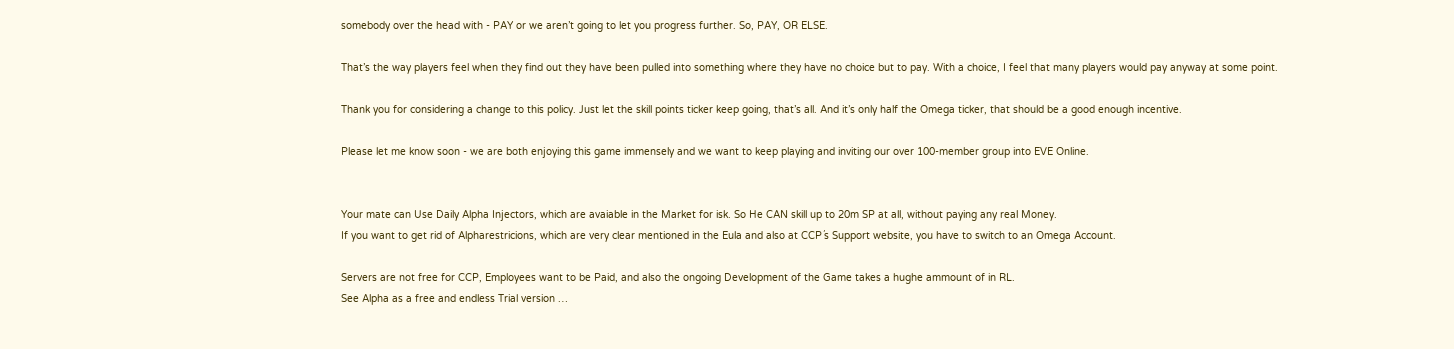somebody over the head with - PAY or we aren’t going to let you progress further. So, PAY, OR ELSE.

That’s the way players feel when they find out they have been pulled into something where they have no choice but to pay. With a choice, I feel that many players would pay anyway at some point.

Thank you for considering a change to this policy. Just let the skill points ticker keep going, that’s all. And it’s only half the Omega ticker, that should be a good enough incentive.

Please let me know soon - we are both enjoying this game immensely and we want to keep playing and inviting our over 100-member group into EVE Online.


Your mate can Use Daily Alpha Injectors, which are avaiable in the Market for isk. So He CAN skill up to 20m SP at all, without paying any real Money.
If you want to get rid of Alpharestricions, which are very clear mentioned in the Eula and also at CCP´s Support website, you have to switch to an Omega Account.

Servers are not free for CCP, Employees want to be Paid, and also the ongoing Development of the Game takes a hughe ammount of in RL.
See Alpha as a free and endless Trial version …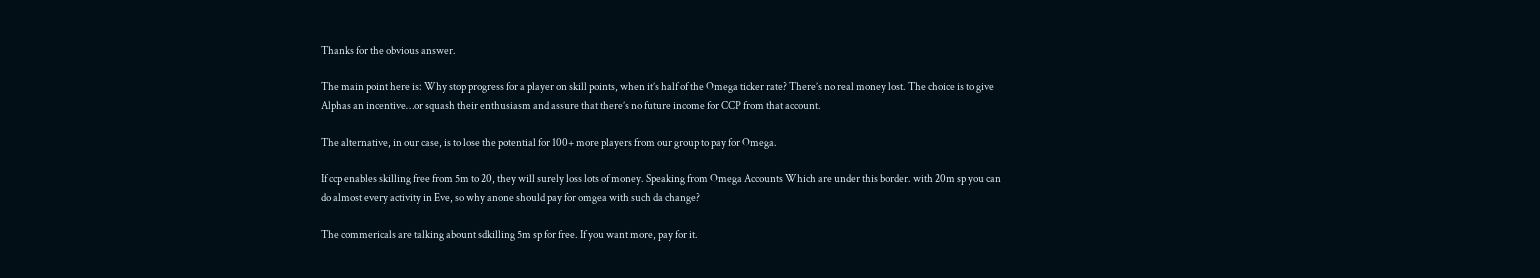Thanks for the obvious answer.

The main point here is: Why stop progress for a player on skill points, when it’s half of the Omega ticker rate? There’s no real money lost. The choice is to give Alphas an incentive…or squash their enthusiasm and assure that there’s no future income for CCP from that account.

The alternative, in our case, is to lose the potential for 100+ more players from our group to pay for Omega.

If ccp enables skilling free from 5m to 20, they will surely loss lots of money. Speaking from Omega Accounts Which are under this border. with 20m sp you can do almost every activity in Eve, so why anone should pay for omgea with such da change?

The commericals are talking abount sdkilling 5m sp for free. If you want more, pay for it.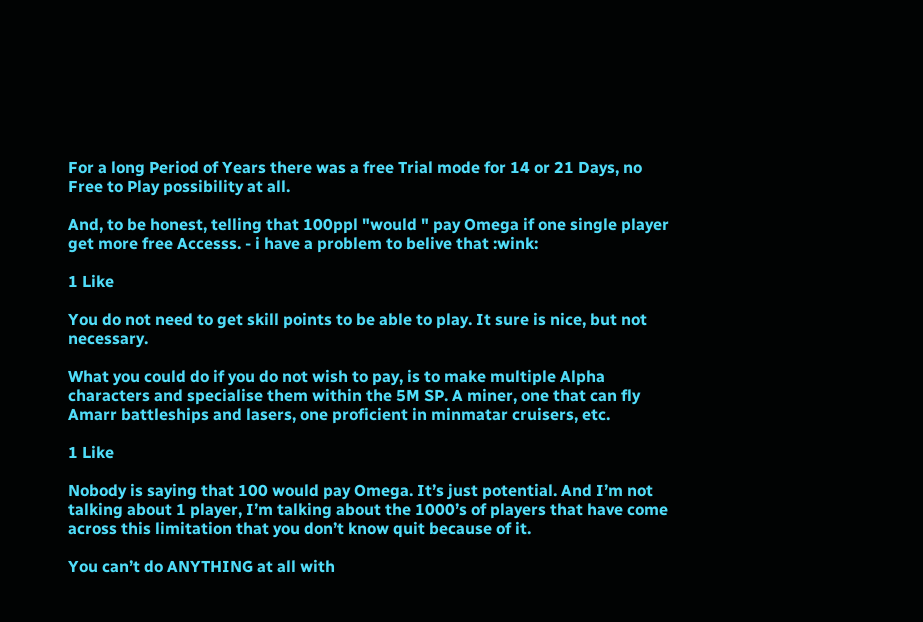For a long Period of Years there was a free Trial mode for 14 or 21 Days, no Free to Play possibility at all.

And, to be honest, telling that 100ppl "would " pay Omega if one single player get more free Accesss. - i have a problem to belive that :wink:

1 Like

You do not need to get skill points to be able to play. It sure is nice, but not necessary.

What you could do if you do not wish to pay, is to make multiple Alpha characters and specialise them within the 5M SP. A miner, one that can fly Amarr battleships and lasers, one proficient in minmatar cruisers, etc.

1 Like

Nobody is saying that 100 would pay Omega. It’s just potential. And I’m not talking about 1 player, I’m talking about the 1000’s of players that have come across this limitation that you don’t know quit because of it.

You can’t do ANYTHING at all with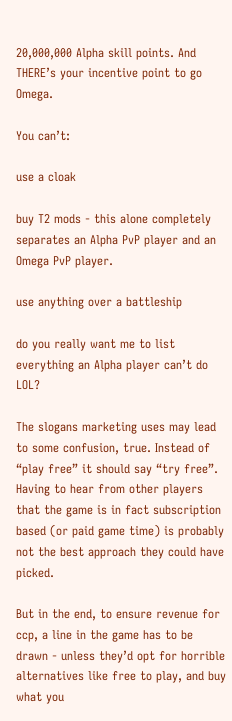20,000,000 Alpha skill points. And THERE’s your incentive point to go Omega.

You can’t:

use a cloak

buy T2 mods - this alone completely separates an Alpha PvP player and an Omega PvP player.

use anything over a battleship

do you really want me to list everything an Alpha player can’t do LOL?

The slogans marketing uses may lead to some confusion, true. Instead of “play free” it should say “try free”. Having to hear from other players that the game is in fact subscription based (or paid game time) is probably not the best approach they could have picked.

But in the end, to ensure revenue for ccp, a line in the game has to be drawn - unless they’d opt for horrible alternatives like free to play, and buy what you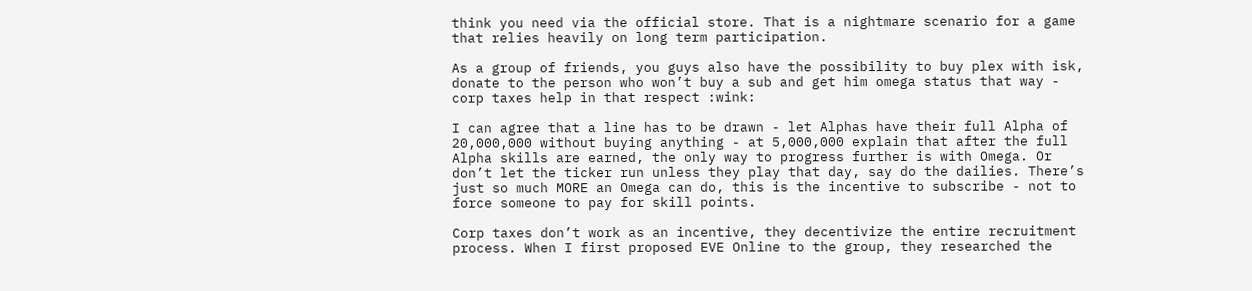think you need via the official store. That is a nightmare scenario for a game that relies heavily on long term participation.

As a group of friends, you guys also have the possibility to buy plex with isk, donate to the person who won’t buy a sub and get him omega status that way - corp taxes help in that respect :wink:

I can agree that a line has to be drawn - let Alphas have their full Alpha of 20,000,000 without buying anything - at 5,000,000 explain that after the full Alpha skills are earned, the only way to progress further is with Omega. Or don’t let the ticker run unless they play that day, say do the dailies. There’s just so much MORE an Omega can do, this is the incentive to subscribe - not to force someone to pay for skill points.

Corp taxes don’t work as an incentive, they decentivize the entire recruitment process. When I first proposed EVE Online to the group, they researched the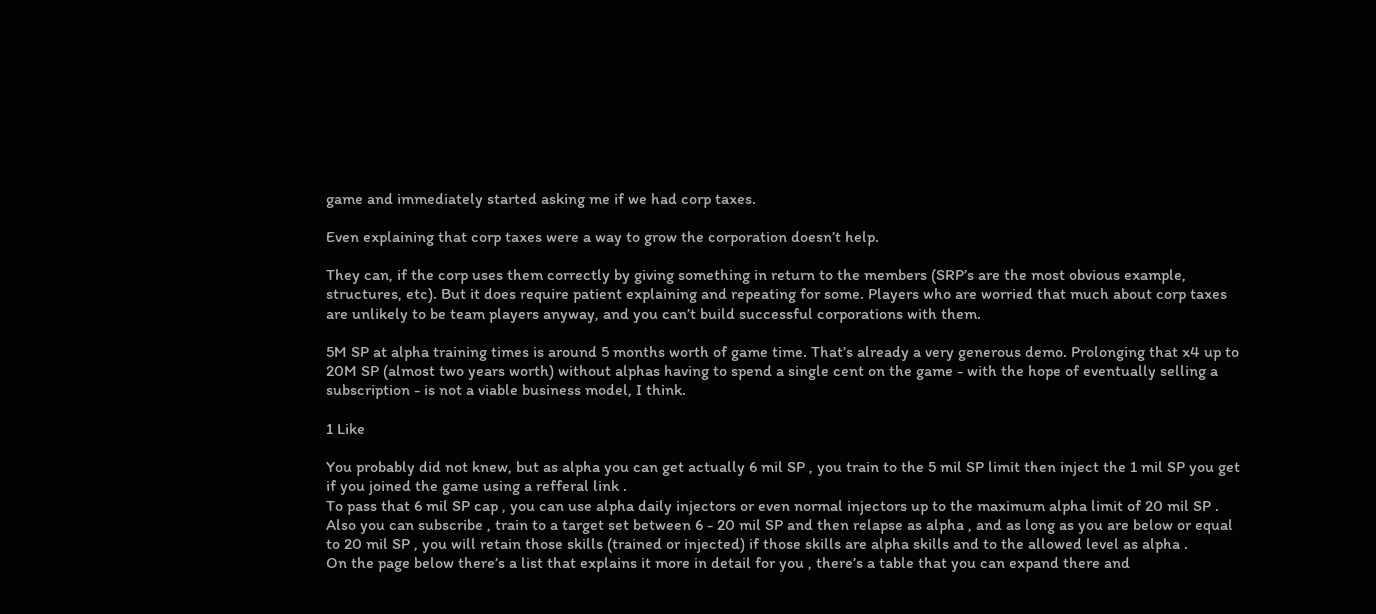game and immediately started asking me if we had corp taxes.

Even explaining that corp taxes were a way to grow the corporation doesn’t help.

They can, if the corp uses them correctly by giving something in return to the members (SRP’s are the most obvious example, structures, etc). But it does require patient explaining and repeating for some. Players who are worried that much about corp taxes are unlikely to be team players anyway, and you can’t build successful corporations with them.

5M SP at alpha training times is around 5 months worth of game time. That’s already a very generous demo. Prolonging that x4 up to 20M SP (almost two years worth) without alphas having to spend a single cent on the game - with the hope of eventually selling a subscription - is not a viable business model, I think.

1 Like

You probably did not knew, but as alpha you can get actually 6 mil SP , you train to the 5 mil SP limit then inject the 1 mil SP you get if you joined the game using a refferal link .
To pass that 6 mil SP cap , you can use alpha daily injectors or even normal injectors up to the maximum alpha limit of 20 mil SP . Also you can subscribe , train to a target set between 6 - 20 mil SP and then relapse as alpha , and as long as you are below or equal to 20 mil SP , you will retain those skills (trained or injected) if those skills are alpha skills and to the allowed level as alpha .
On the page below there’s a list that explains it more in detail for you , there’s a table that you can expand there and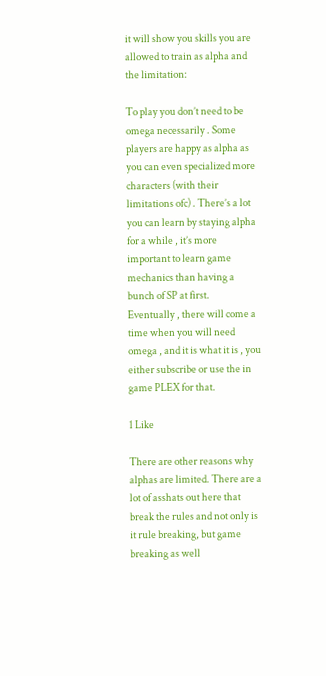it will show you skills you are allowed to train as alpha and the limitation:

To play you don’t need to be omega necessarily . Some players are happy as alpha as you can even specialized more characters (with their limitations ofc) . There’s a lot you can learn by staying alpha for a while , it’s more important to learn game mechanics than having a bunch of SP at first.
Eventually , there will come a time when you will need omega , and it is what it is , you either subscribe or use the in game PLEX for that.

1 Like

There are other reasons why alphas are limited. There are a lot of asshats out here that break the rules and not only is it rule breaking, but game breaking as well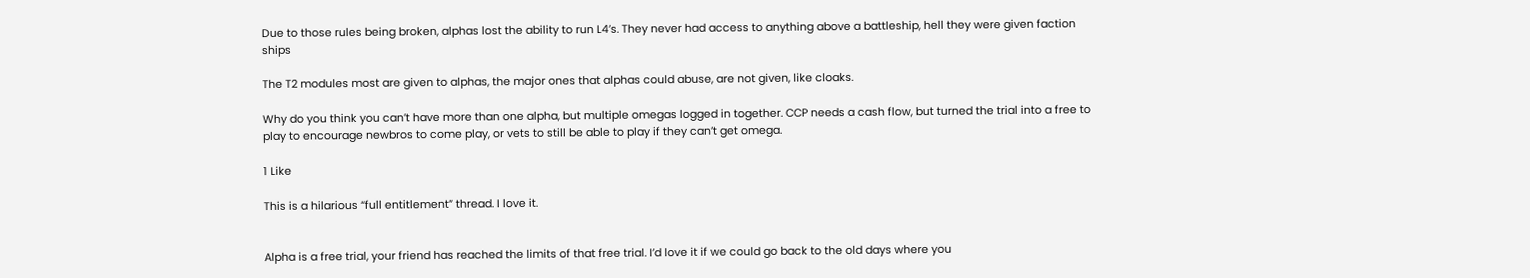Due to those rules being broken, alphas lost the ability to run L4’s. They never had access to anything above a battleship, hell they were given faction ships

The T2 modules most are given to alphas, the major ones that alphas could abuse, are not given, like cloaks.

Why do you think you can’t have more than one alpha, but multiple omegas logged in together. CCP needs a cash flow, but turned the trial into a free to play to encourage newbros to come play, or vets to still be able to play if they can’t get omega.

1 Like

This is a hilarious “full entitlement” thread. I love it.


Alpha is a free trial, your friend has reached the limits of that free trial. I’d love it if we could go back to the old days where you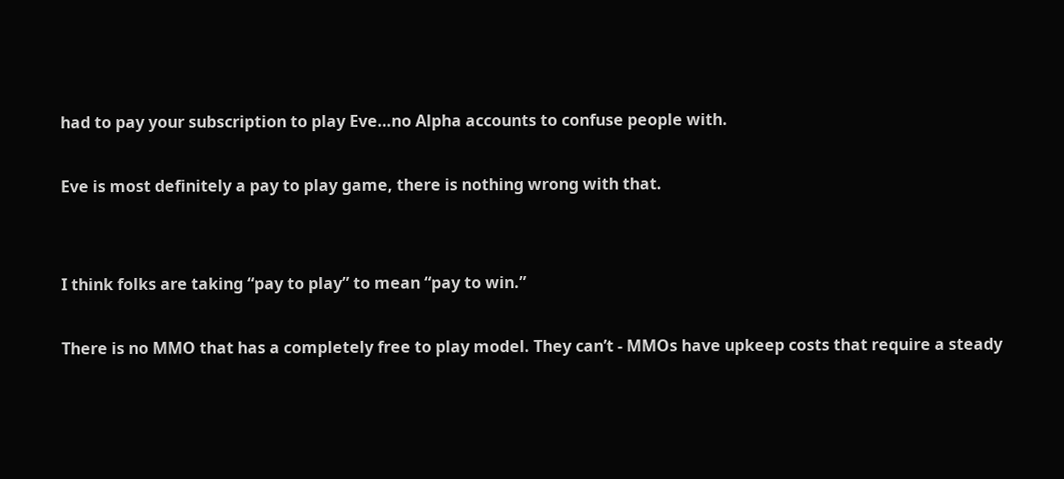had to pay your subscription to play Eve…no Alpha accounts to confuse people with.

Eve is most definitely a pay to play game, there is nothing wrong with that.


I think folks are taking “pay to play” to mean “pay to win.”

There is no MMO that has a completely free to play model. They can’t - MMOs have upkeep costs that require a steady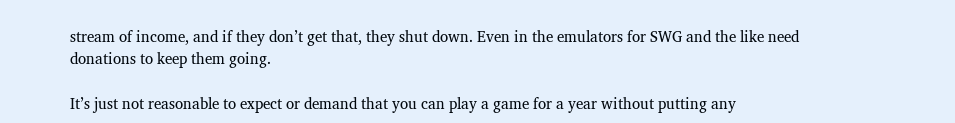stream of income, and if they don’t get that, they shut down. Even in the emulators for SWG and the like need donations to keep them going.

It’s just not reasonable to expect or demand that you can play a game for a year without putting any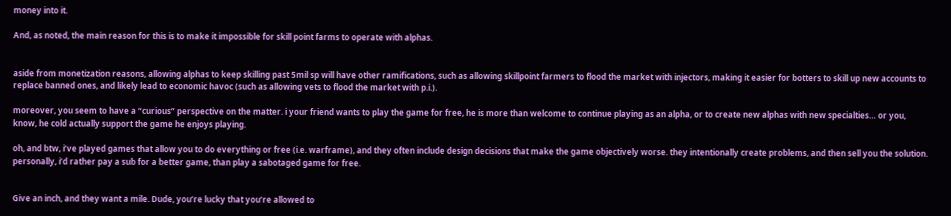money into it.

And, as noted, the main reason for this is to make it impossible for skill point farms to operate with alphas.


aside from monetization reasons, allowing alphas to keep skilling past 5mil sp will have other ramifications, such as allowing skillpoint farmers to flood the market with injectors, making it easier for botters to skill up new accounts to replace banned ones, and likely lead to economic havoc (such as allowing vets to flood the market with p.i.).

moreover, you seem to have a “curious” perspective on the matter. i your friend wants to play the game for free, he is more than welcome to continue playing as an alpha, or to create new alphas with new specialties… or you, know, he cold actually support the game he enjoys playing.

oh, and btw, i’ve played games that allow you to do everything or free (i.e. warframe), and they often include design decisions that make the game objectively worse. they intentionally create problems, and then sell you the solution. personally, i’d rather pay a sub for a better game, than play a sabotaged game for free.


Give an inch, and they want a mile. Dude, you’re lucky that you’re allowed to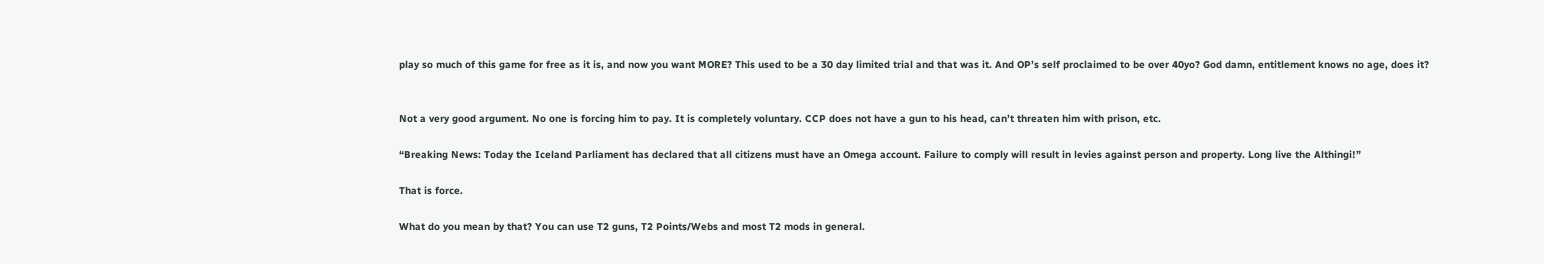play so much of this game for free as it is, and now you want MORE? This used to be a 30 day limited trial and that was it. And OP’s self proclaimed to be over 40yo? God damn, entitlement knows no age, does it?


Not a very good argument. No one is forcing him to pay. It is completely voluntary. CCP does not have a gun to his head, can’t threaten him with prison, etc.

“Breaking News: Today the Iceland Parliament has declared that all citizens must have an Omega account. Failure to comply will result in levies against person and property. Long live the Althingi!”

That is force.

What do you mean by that? You can use T2 guns, T2 Points/Webs and most T2 mods in general.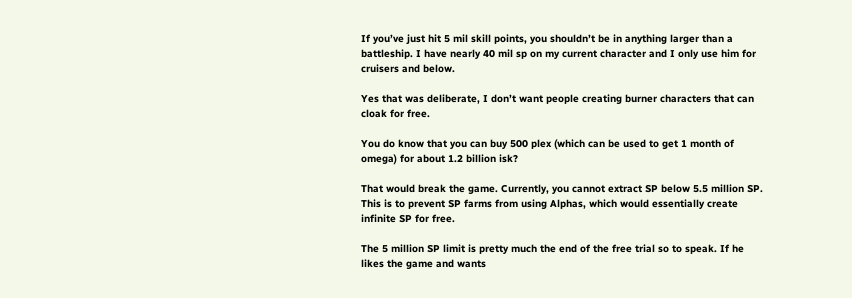If you’ve just hit 5 mil skill points, you shouldn’t be in anything larger than a battleship. I have nearly 40 mil sp on my current character and I only use him for cruisers and below.

Yes that was deliberate, I don’t want people creating burner characters that can cloak for free.

You do know that you can buy 500 plex (which can be used to get 1 month of omega) for about 1.2 billion isk?

That would break the game. Currently, you cannot extract SP below 5.5 million SP. This is to prevent SP farms from using Alphas, which would essentially create infinite SP for free.

The 5 million SP limit is pretty much the end of the free trial so to speak. If he likes the game and wants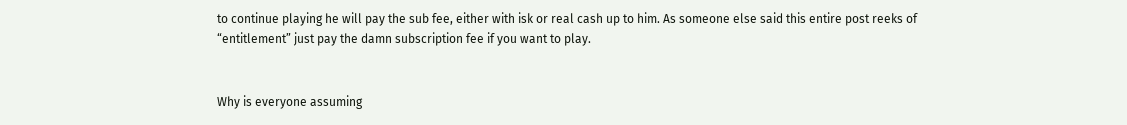to continue playing he will pay the sub fee, either with isk or real cash up to him. As someone else said this entire post reeks of “entitlement” just pay the damn subscription fee if you want to play.


Why is everyone assuming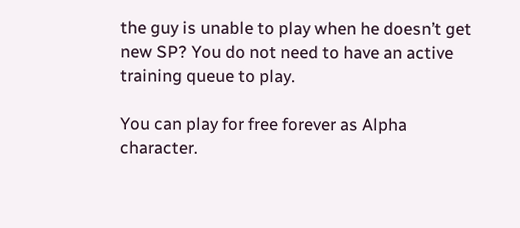the guy is unable to play when he doesn’t get new SP? You do not need to have an active training queue to play.

You can play for free forever as Alpha character.